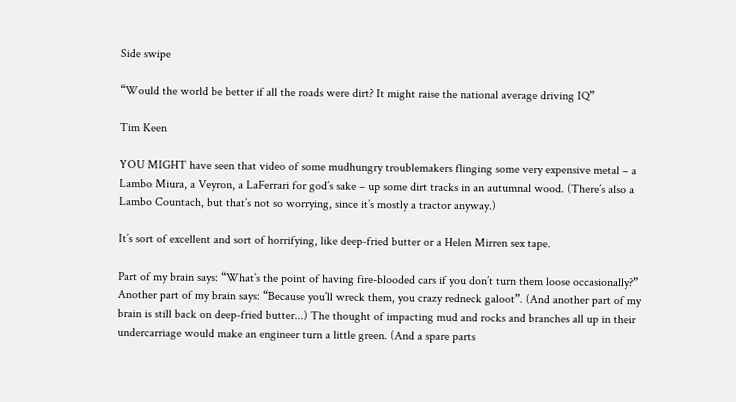Side swipe

“Would the world be better if all the roads were dirt? It might raise the national average driving IQ”

Tim Keen

YOU MIGHT have seen that video of some mudhungry troublemakers flinging some very expensive metal – a Lambo Miura, a Veyron, a LaFerrari for god’s sake – up some dirt tracks in an autumnal wood. (There’s also a Lambo Countach, but that’s not so worrying, since it’s mostly a tractor anyway.)

It’s sort of excellent and sort of horrifying, like deep-fried butter or a Helen Mirren sex tape.

Part of my brain says: “What’s the point of having fire-blooded cars if you don’t turn them loose occasionally?” Another part of my brain says: “Because you’ll wreck them, you crazy redneck galoot”. (And another part of my brain is still back on deep-fried butter...) The thought of impacting mud and rocks and branches all up in their undercarriage would make an engineer turn a little green. (And a spare parts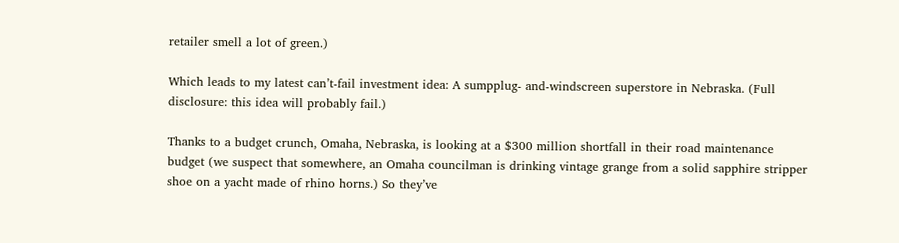retailer smell a lot of green.)

Which leads to my latest can’t-fail investment idea: A sumpplug- and-windscreen superstore in Nebraska. (Full disclosure: this idea will probably fail.)

Thanks to a budget crunch, Omaha, Nebraska, is looking at a $300 million shortfall in their road maintenance budget (we suspect that somewhere, an Omaha councilman is drinking vintage grange from a solid sapphire stripper shoe on a yacht made of rhino horns.) So they’ve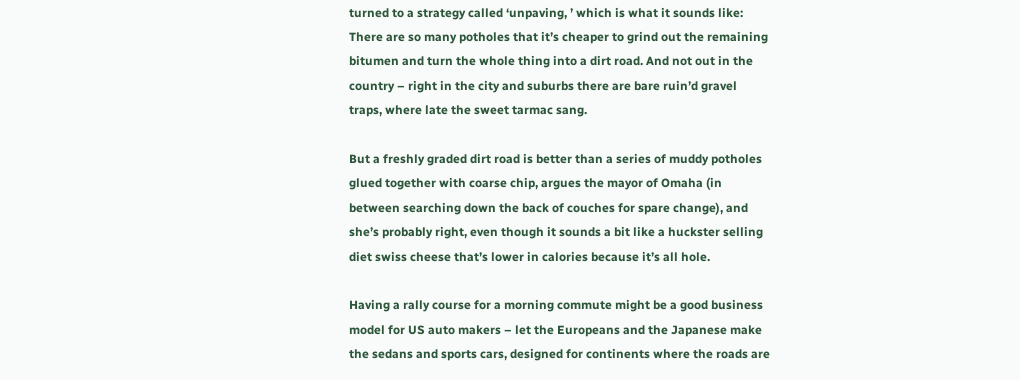turned to a strategy called ‘unpaving, ’ which is what it sounds like: There are so many potholes that it’s cheaper to grind out the remaining bitumen and turn the whole thing into a dirt road. And not out in the country – right in the city and suburbs there are bare ruin’d gravel traps, where late the sweet tarmac sang.

But a freshly graded dirt road is better than a series of muddy potholes glued together with coarse chip, argues the mayor of Omaha (in between searching down the back of couches for spare change), and she’s probably right, even though it sounds a bit like a huckster selling diet swiss cheese that’s lower in calories because it’s all hole.

Having a rally course for a morning commute might be a good business model for US auto makers – let the Europeans and the Japanese make the sedans and sports cars, designed for continents where the roads are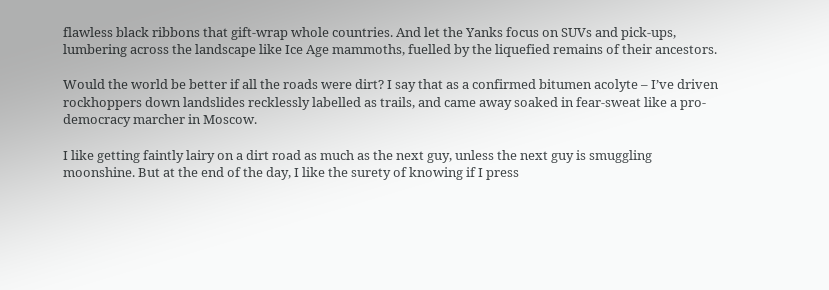flawless black ribbons that gift-wrap whole countries. And let the Yanks focus on SUVs and pick-ups, lumbering across the landscape like Ice Age mammoths, fuelled by the liquefied remains of their ancestors.

Would the world be better if all the roads were dirt? I say that as a confirmed bitumen acolyte – I’ve driven rockhoppers down landslides recklessly labelled as trails, and came away soaked in fear-sweat like a pro-democracy marcher in Moscow.

I like getting faintly lairy on a dirt road as much as the next guy, unless the next guy is smuggling moonshine. But at the end of the day, I like the surety of knowing if I press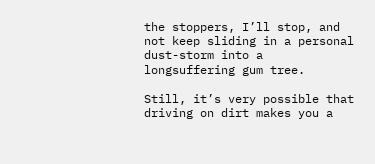the stoppers, I’ll stop, and not keep sliding in a personal dust-storm into a longsuffering gum tree.

Still, it’s very possible that driving on dirt makes you a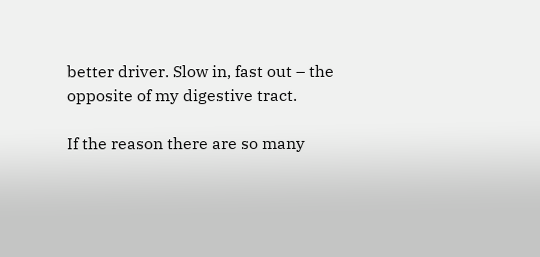better driver. Slow in, fast out – the opposite of my digestive tract.

If the reason there are so many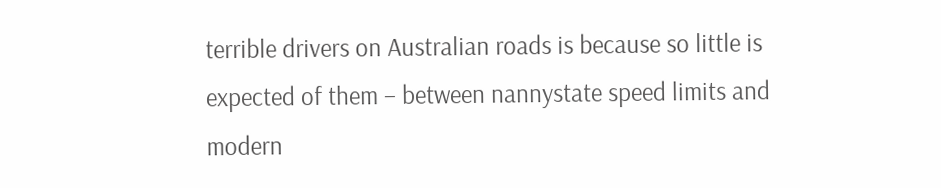terrible drivers on Australian roads is because so little is expected of them – between nannystate speed limits and modern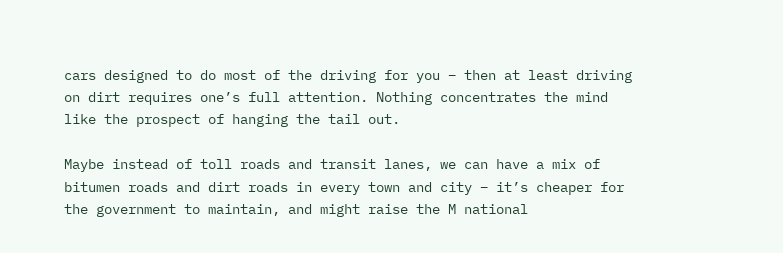cars designed to do most of the driving for you – then at least driving on dirt requires one’s full attention. Nothing concentrates the mind like the prospect of hanging the tail out.

Maybe instead of toll roads and transit lanes, we can have a mix of bitumen roads and dirt roads in every town and city – it’s cheaper for the government to maintain, and might raise the M national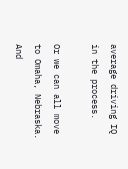average driving IQ in the process.

Or we can all move to Omaha, Nebraska. And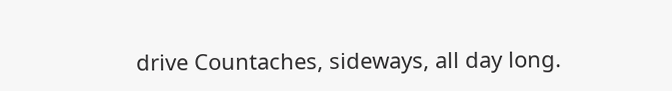drive Countaches, sideways, all day long.